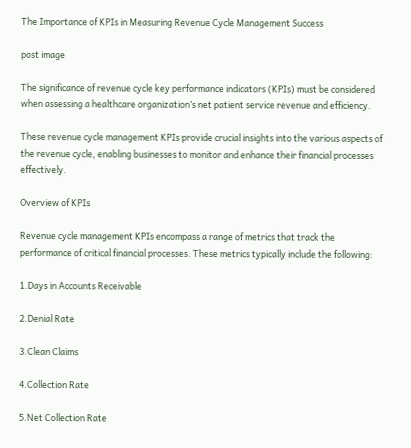The Importance of KPIs in Measuring Revenue Cycle Management Success

post image

The significance of revenue cycle key performance indicators (KPIs) must be considered when assessing a healthcare organization’s net patient service revenue and efficiency.

These revenue cycle management KPIs provide crucial insights into the various aspects of the revenue cycle, enabling businesses to monitor and enhance their financial processes effectively.

Overview of KPIs

Revenue cycle management KPIs encompass a range of metrics that track the performance of critical financial processes. These metrics typically include the following:

1.Days in Accounts Receivable

2.Denial Rate

3.Clean Claims

4.Collection Rate

5.Net Collection Rate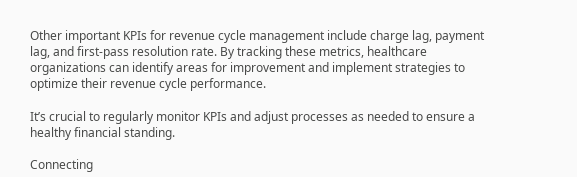Other important KPIs for revenue cycle management include charge lag, payment lag, and first-pass resolution rate. By tracking these metrics, healthcare organizations can identify areas for improvement and implement strategies to optimize their revenue cycle performance.

It’s crucial to regularly monitor KPIs and adjust processes as needed to ensure a healthy financial standing.

Connecting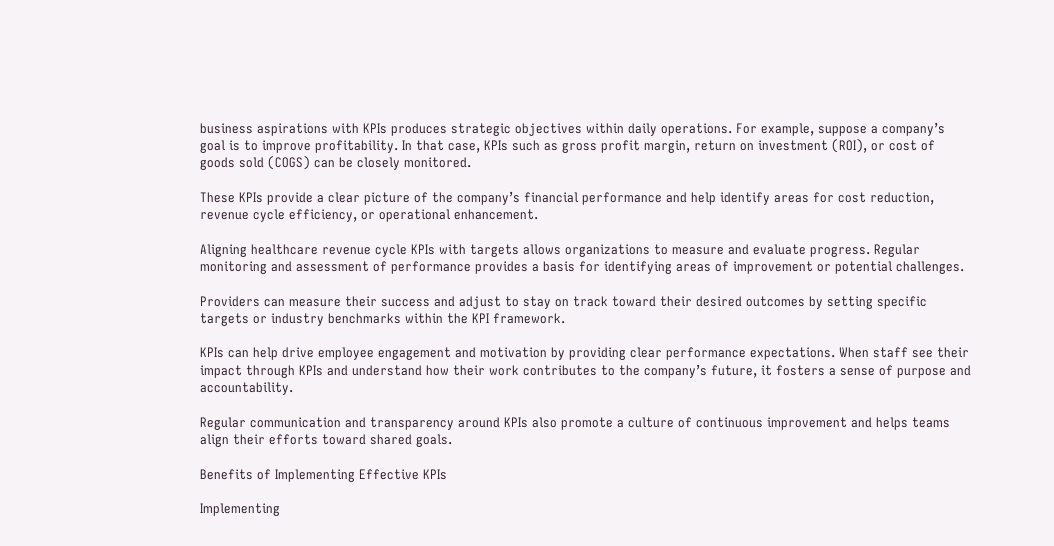business aspirations with KPIs produces strategic objectives within daily operations. For example, suppose a company’s goal is to improve profitability. In that case, KPIs such as gross profit margin, return on investment (ROI), or cost of goods sold (COGS) can be closely monitored.

These KPIs provide a clear picture of the company’s financial performance and help identify areas for cost reduction, revenue cycle efficiency, or operational enhancement.

Aligning healthcare revenue cycle KPIs with targets allows organizations to measure and evaluate progress. Regular monitoring and assessment of performance provides a basis for identifying areas of improvement or potential challenges.

Providers can measure their success and adjust to stay on track toward their desired outcomes by setting specific targets or industry benchmarks within the KPI framework.

KPIs can help drive employee engagement and motivation by providing clear performance expectations. When staff see their impact through KPIs and understand how their work contributes to the company’s future, it fosters a sense of purpose and accountability.

Regular communication and transparency around KPIs also promote a culture of continuous improvement and helps teams align their efforts toward shared goals.

Benefits of Implementing Effective KPIs

Implementing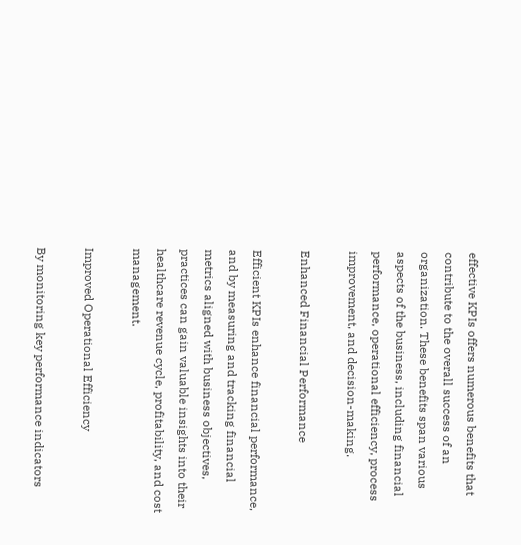effective KPIs offers numerous benefits that contribute to the overall success of an organization. These benefits span various aspects of the business, including financial performance, operational efficiency, process improvement, and decision-making.

Enhanced Financial Performance

Efficient KPIs enhance financial performance, and by measuring and tracking financial metrics aligned with business objectives, practices can gain valuable insights into their healthcare revenue cycle, profitability, and cost management.

Improved Operational Efficiency

By monitoring key performance indicators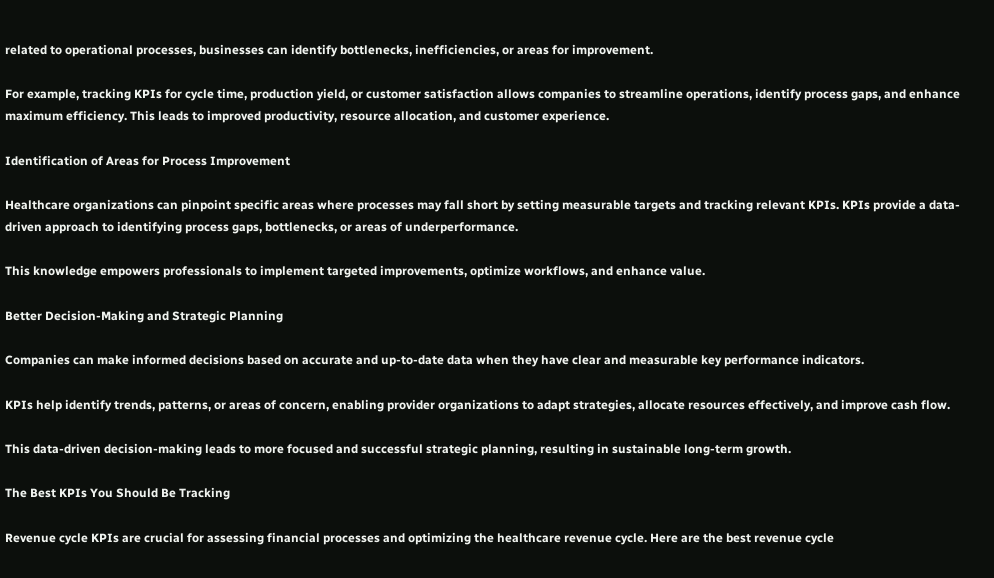related to operational processes, businesses can identify bottlenecks, inefficiencies, or areas for improvement.

For example, tracking KPIs for cycle time, production yield, or customer satisfaction allows companies to streamline operations, identify process gaps, and enhance maximum efficiency. This leads to improved productivity, resource allocation, and customer experience.

Identification of Areas for Process Improvement

Healthcare organizations can pinpoint specific areas where processes may fall short by setting measurable targets and tracking relevant KPIs. KPIs provide a data-driven approach to identifying process gaps, bottlenecks, or areas of underperformance.

This knowledge empowers professionals to implement targeted improvements, optimize workflows, and enhance value.

Better Decision-Making and Strategic Planning

Companies can make informed decisions based on accurate and up-to-date data when they have clear and measurable key performance indicators.

KPIs help identify trends, patterns, or areas of concern, enabling provider organizations to adapt strategies, allocate resources effectively, and improve cash flow.

This data-driven decision-making leads to more focused and successful strategic planning, resulting in sustainable long-term growth.

The Best KPIs You Should Be Tracking

Revenue cycle KPIs are crucial for assessing financial processes and optimizing the healthcare revenue cycle. Here are the best revenue cycle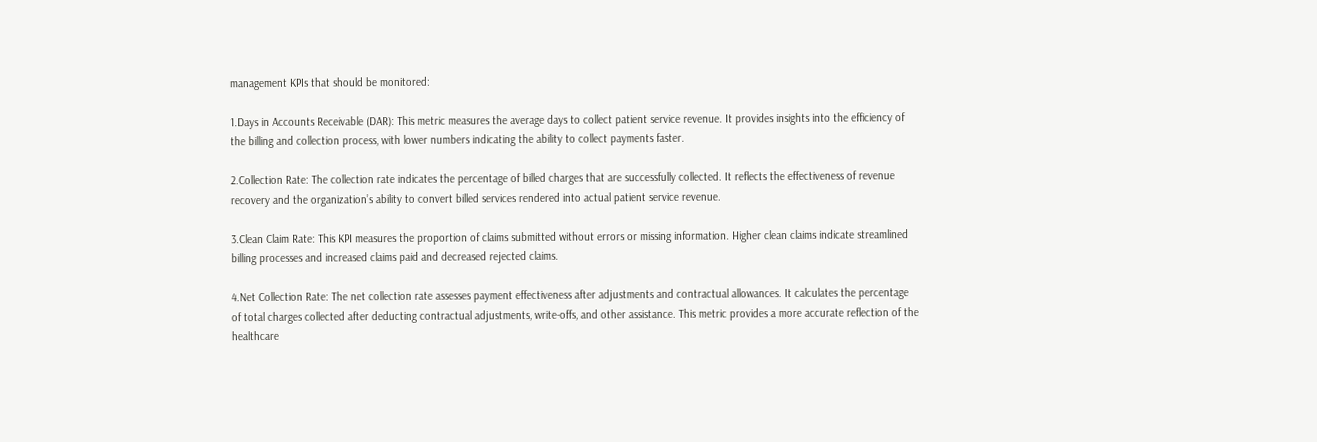management KPIs that should be monitored:

1.Days in Accounts Receivable (DAR): This metric measures the average days to collect patient service revenue. It provides insights into the efficiency of the billing and collection process, with lower numbers indicating the ability to collect payments faster.

2.Collection Rate: The collection rate indicates the percentage of billed charges that are successfully collected. It reflects the effectiveness of revenue recovery and the organization’s ability to convert billed services rendered into actual patient service revenue.

3.Clean Claim Rate: This KPI measures the proportion of claims submitted without errors or missing information. Higher clean claims indicate streamlined billing processes and increased claims paid and decreased rejected claims.

4.Net Collection Rate: The net collection rate assesses payment effectiveness after adjustments and contractual allowances. It calculates the percentage of total charges collected after deducting contractual adjustments, write-offs, and other assistance. This metric provides a more accurate reflection of the healthcare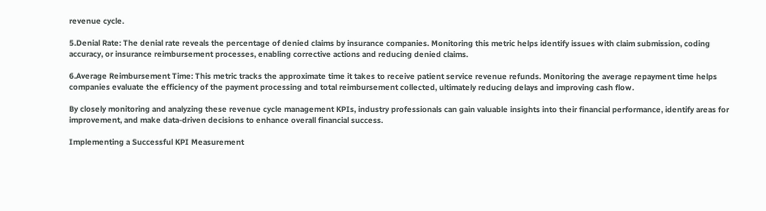revenue cycle.

5.Denial Rate: The denial rate reveals the percentage of denied claims by insurance companies. Monitoring this metric helps identify issues with claim submission, coding accuracy, or insurance reimbursement processes, enabling corrective actions and reducing denied claims.

6.Average Reimbursement Time: This metric tracks the approximate time it takes to receive patient service revenue refunds. Monitoring the average repayment time helps companies evaluate the efficiency of the payment processing and total reimbursement collected, ultimately reducing delays and improving cash flow.

By closely monitoring and analyzing these revenue cycle management KPIs, industry professionals can gain valuable insights into their financial performance, identify areas for improvement, and make data-driven decisions to enhance overall financial success.

Implementing a Successful KPI Measurement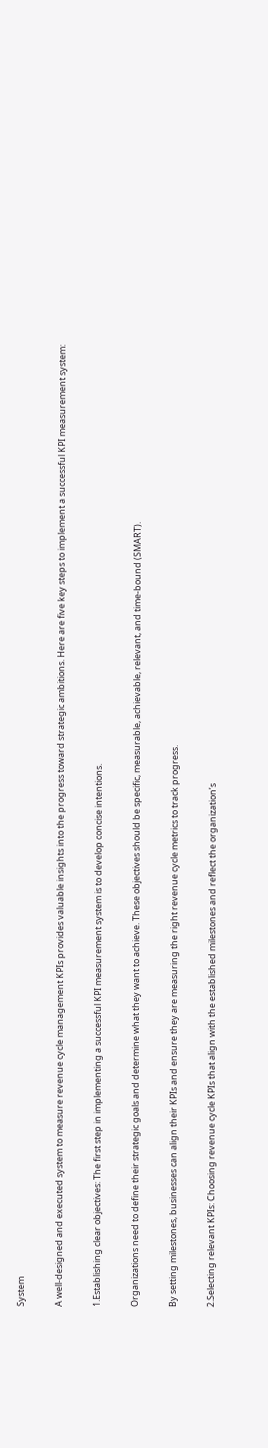System

A well-designed and executed system to measure revenue cycle management KPIs provides valuable insights into the progress toward strategic ambitions. Here are five key steps to implement a successful KPI measurement system:

1.Establishing clear objectives: The first step in implementing a successful KPI measurement system is to develop concise intentions.

Organizations need to define their strategic goals and determine what they want to achieve. These objectives should be specific, measurable, achievable, relevant, and time-bound (SMART).

By setting milestones, businesses can align their KPIs and ensure they are measuring the right revenue cycle metrics to track progress.

2.Selecting relevant KPIs: Choosing revenue cycle KPIs that align with the established milestones and reflect the organization’s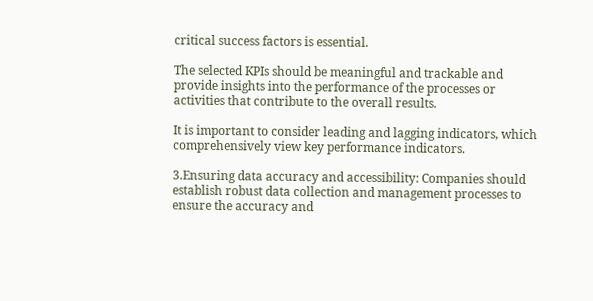critical success factors is essential.

The selected KPIs should be meaningful and trackable and provide insights into the performance of the processes or activities that contribute to the overall results.

It is important to consider leading and lagging indicators, which comprehensively view key performance indicators.

3.Ensuring data accuracy and accessibility: Companies should establish robust data collection and management processes to ensure the accuracy and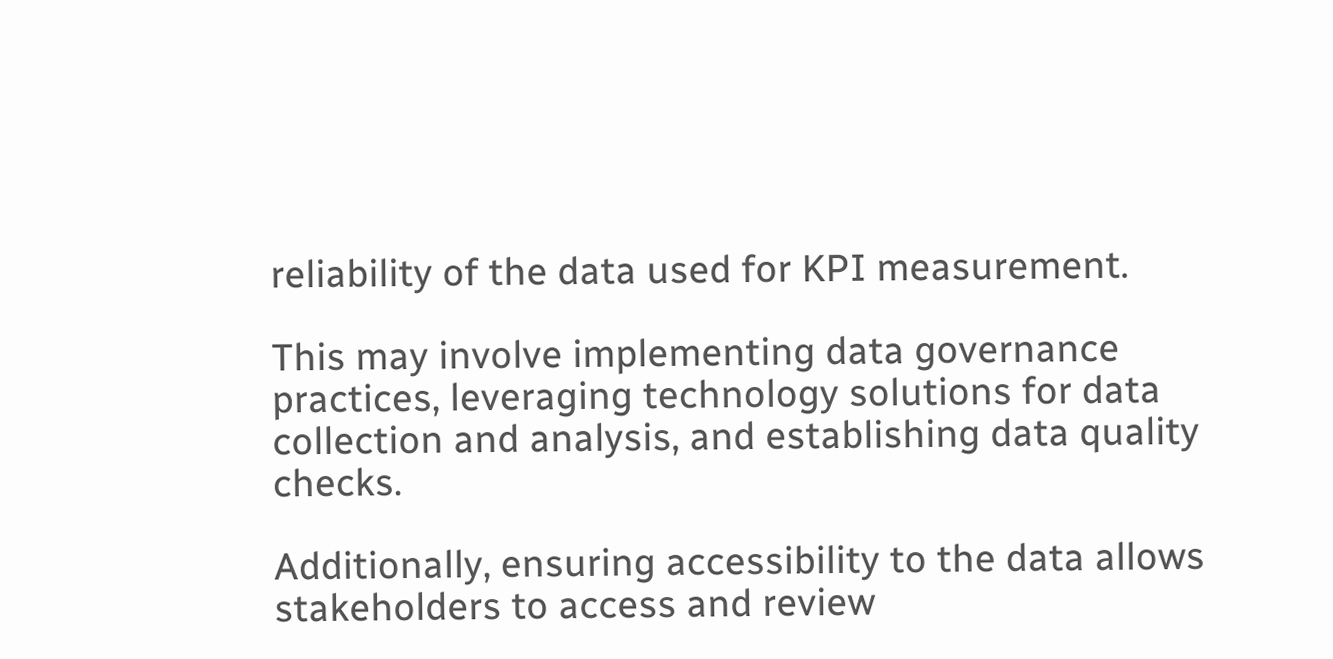reliability of the data used for KPI measurement.

This may involve implementing data governance practices, leveraging technology solutions for data collection and analysis, and establishing data quality checks.

Additionally, ensuring accessibility to the data allows stakeholders to access and review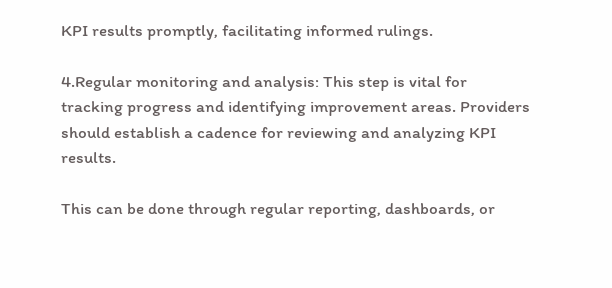KPI results promptly, facilitating informed rulings.

4.Regular monitoring and analysis: This step is vital for tracking progress and identifying improvement areas. Providers should establish a cadence for reviewing and analyzing KPI results.

This can be done through regular reporting, dashboards, or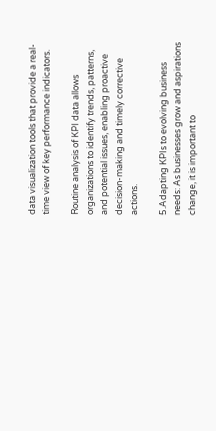data visualization tools that provide a real-time view of key performance indicators.

Routine analysis of KPI data allows organizations to identify trends, patterns, and potential issues, enabling proactive decision-making and timely corrective actions.

5.Adapting KPIs to evolving business needs: As businesses grow and aspirations change, it is important to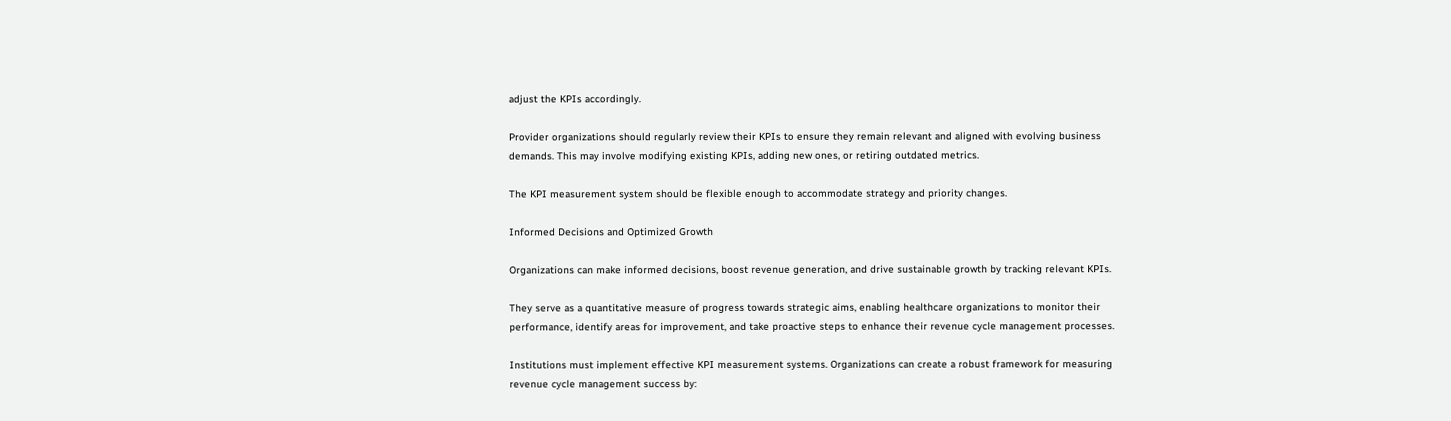adjust the KPIs accordingly.

Provider organizations should regularly review their KPIs to ensure they remain relevant and aligned with evolving business demands. This may involve modifying existing KPIs, adding new ones, or retiring outdated metrics.

The KPI measurement system should be flexible enough to accommodate strategy and priority changes.

Informed Decisions and Optimized Growth

Organizations can make informed decisions, boost revenue generation, and drive sustainable growth by tracking relevant KPIs.

They serve as a quantitative measure of progress towards strategic aims, enabling healthcare organizations to monitor their performance, identify areas for improvement, and take proactive steps to enhance their revenue cycle management processes.

Institutions must implement effective KPI measurement systems. Organizations can create a robust framework for measuring revenue cycle management success by: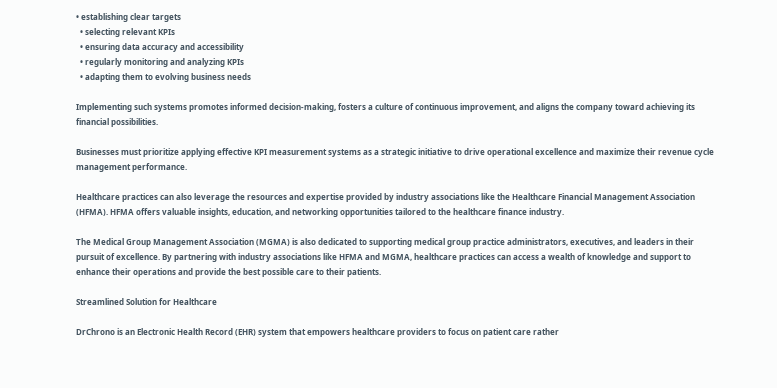• establishing clear targets
  • selecting relevant KPIs
  • ensuring data accuracy and accessibility
  • regularly monitoring and analyzing KPIs
  • adapting them to evolving business needs

Implementing such systems promotes informed decision-making, fosters a culture of continuous improvement, and aligns the company toward achieving its financial possibilities.

Businesses must prioritize applying effective KPI measurement systems as a strategic initiative to drive operational excellence and maximize their revenue cycle management performance.

Healthcare practices can also leverage the resources and expertise provided by industry associations like the Healthcare Financial Management Association (HFMA). HFMA offers valuable insights, education, and networking opportunities tailored to the healthcare finance industry.

The Medical Group Management Association (MGMA) is also dedicated to supporting medical group practice administrators, executives, and leaders in their pursuit of excellence. By partnering with industry associations like HFMA and MGMA, healthcare practices can access a wealth of knowledge and support to enhance their operations and provide the best possible care to their patients.

Streamlined Solution for Healthcare

DrChrono is an Electronic Health Record (EHR) system that empowers healthcare providers to focus on patient care rather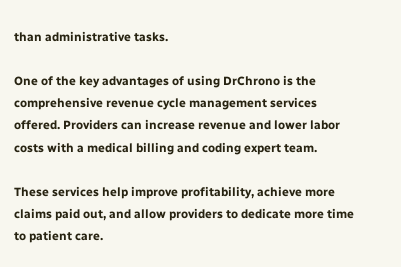than administrative tasks.

One of the key advantages of using DrChrono is the comprehensive revenue cycle management services offered. Providers can increase revenue and lower labor costs with a medical billing and coding expert team.

These services help improve profitability, achieve more claims paid out, and allow providers to dedicate more time to patient care.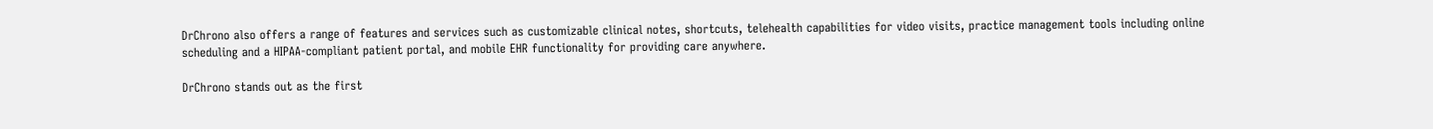DrChrono also offers a range of features and services such as customizable clinical notes, shortcuts, telehealth capabilities for video visits, practice management tools including online scheduling and a HIPAA-compliant patient portal, and mobile EHR functionality for providing care anywhere.

DrChrono stands out as the first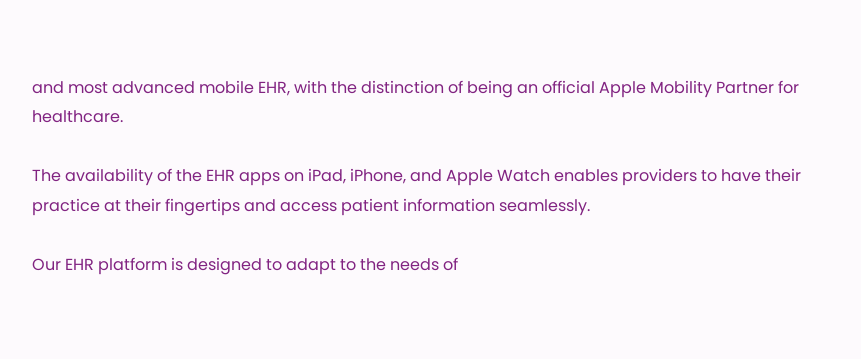and most advanced mobile EHR, with the distinction of being an official Apple Mobility Partner for healthcare.

The availability of the EHR apps on iPad, iPhone, and Apple Watch enables providers to have their practice at their fingertips and access patient information seamlessly.

Our EHR platform is designed to adapt to the needs of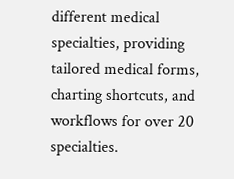different medical specialties, providing tailored medical forms, charting shortcuts, and workflows for over 20 specialties.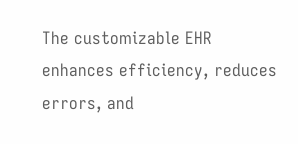The customizable EHR enhances efficiency, reduces errors, and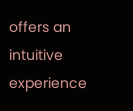offers an intuitive experience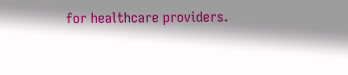for healthcare providers.